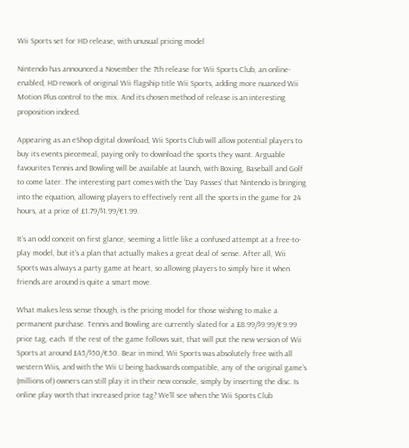Wii Sports set for HD release, with unusual pricing model

Nintendo has announced a November the 7th release for Wii Sports Club, an online-enabled, HD rework of original Wii flagship title Wii Sports, adding more nuanced Wii Motion Plus control to the mix. And its chosen method of release is an interesting proposition indeed.

Appearing as an eShop digital download, Wii Sports Club will allow potential players to buy its events piecemeal, paying only to download the sports they want. Arguable favourites Tennis and Bowling will be available at launch, with Boxing, Baseball and Golf to come later. The interesting part comes with the ‘Day Passes’ that Nintendo is bringing into the equation, allowing players to effectively rent all the sports in the game for 24 hours, at a price of £1.79/$1.99/€1.99.

It’s an odd conceit on first glance, seeming a little like a confused attempt at a free-to-play model, but it’s a plan that actually makes a great deal of sense. After all, Wii Sports was always a party game at heart, so allowing players to simply hire it when friends are around is quite a smart move.

What makes less sense though, is the pricing model for those wishing to make a permanent purchase. Tennis and Bowling are currently slated for a £8.99/$9.99/€9.99 price tag, each. If the rest of the game follows suit, that will put the new version of Wii Sports at around £45/$50/€50. Bear in mind, Wii Sports was absolutely free with all western Wiis, and with the Wii U being backwards compatible, any of the original game’s (millions of) owners can still play it in their new console, simply by inserting the disc. Is online play worth that increased price tag? We’ll see when the Wii Sports Club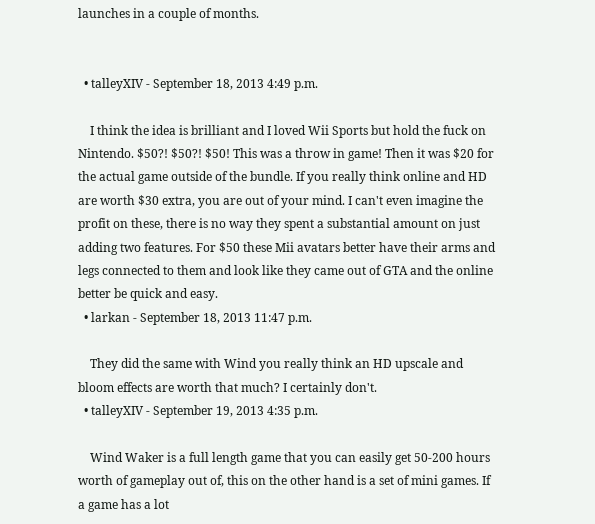launches in a couple of months.


  • talleyXIV - September 18, 2013 4:49 p.m.

    I think the idea is brilliant and I loved Wii Sports but hold the fuck on Nintendo. $50?! $50?! $50! This was a throw in game! Then it was $20 for the actual game outside of the bundle. If you really think online and HD are worth $30 extra, you are out of your mind. I can't even imagine the profit on these, there is no way they spent a substantial amount on just adding two features. For $50 these Mii avatars better have their arms and legs connected to them and look like they came out of GTA and the online better be quick and easy.
  • larkan - September 18, 2013 11:47 p.m.

    They did the same with Wind you really think an HD upscale and bloom effects are worth that much? I certainly don't.
  • talleyXIV - September 19, 2013 4:35 p.m.

    Wind Waker is a full length game that you can easily get 50-200 hours worth of gameplay out of, this on the other hand is a set of mini games. If a game has a lot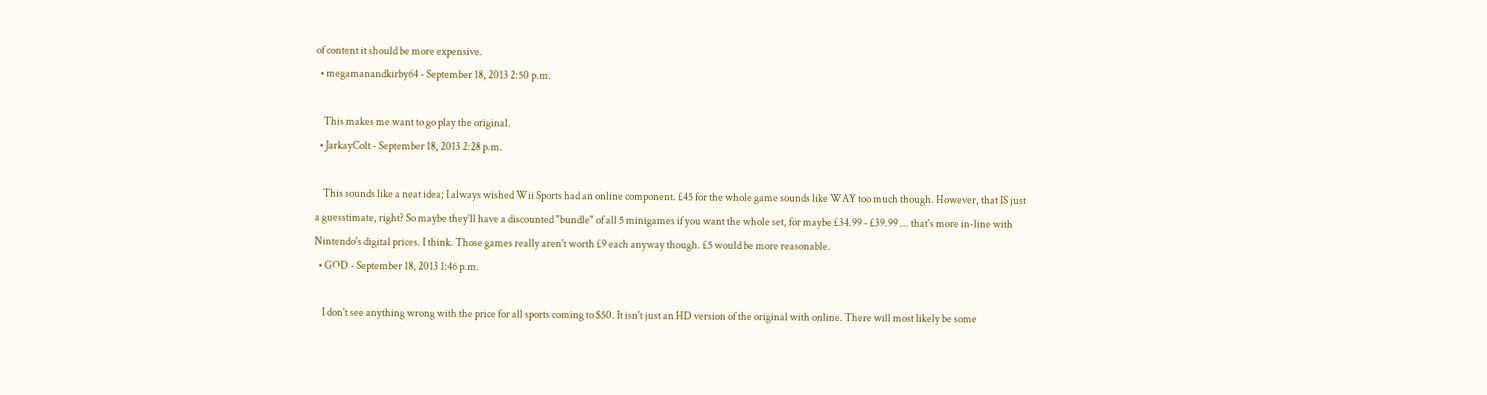of content it should be more expensive.
  • megamanandkirby64 - September 18, 2013 2:50 p.m.

    This makes me want to go play the original.
  • JarkayColt - September 18, 2013 2:28 p.m.

    This sounds like a neat idea; I always wished Wii Sports had an online component. £45 for the whole game sounds like WAY too much though. However, that IS just a guesstimate, right? So maybe they'll have a discounted "bundle" of all 5 minigames if you want the whole set, for maybe £34.99 - £39.99 ... that's more in-line with Nintendo's digital prices. I think. Those games really aren't worth £9 each anyway though. £5 would be more reasonable.
  • GOD - September 18, 2013 1:46 p.m.

    I don't see anything wrong with the price for all sports coming to $50. It isn't just an HD version of the original with online. There will most likely be some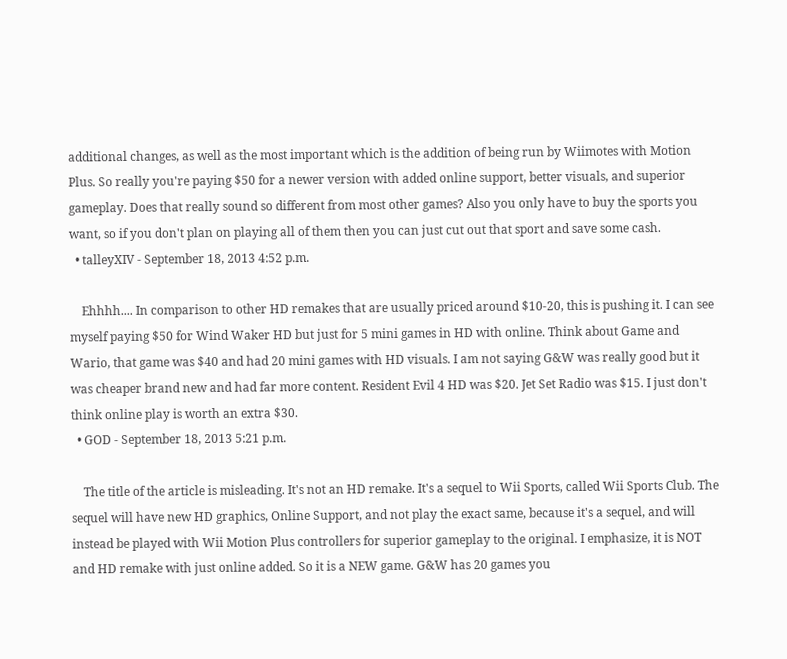additional changes, as well as the most important which is the addition of being run by Wiimotes with Motion Plus. So really you're paying $50 for a newer version with added online support, better visuals, and superior gameplay. Does that really sound so different from most other games? Also you only have to buy the sports you want, so if you don't plan on playing all of them then you can just cut out that sport and save some cash.
  • talleyXIV - September 18, 2013 4:52 p.m.

    Ehhhh.... In comparison to other HD remakes that are usually priced around $10-20, this is pushing it. I can see myself paying $50 for Wind Waker HD but just for 5 mini games in HD with online. Think about Game and Wario, that game was $40 and had 20 mini games with HD visuals. I am not saying G&W was really good but it was cheaper brand new and had far more content. Resident Evil 4 HD was $20. Jet Set Radio was $15. I just don't think online play is worth an extra $30.
  • GOD - September 18, 2013 5:21 p.m.

    The title of the article is misleading. It's not an HD remake. It's a sequel to Wii Sports, called Wii Sports Club. The sequel will have new HD graphics, Online Support, and not play the exact same, because it's a sequel, and will instead be played with Wii Motion Plus controllers for superior gameplay to the original. I emphasize, it is NOT and HD remake with just online added. So it is a NEW game. G&W has 20 games you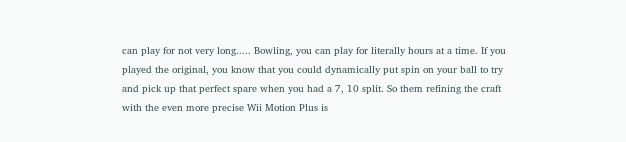can play for not very long..... Bowling, you can play for literally hours at a time. If you played the original, you know that you could dynamically put spin on your ball to try and pick up that perfect spare when you had a 7, 10 split. So them refining the craft with the even more precise Wii Motion Plus is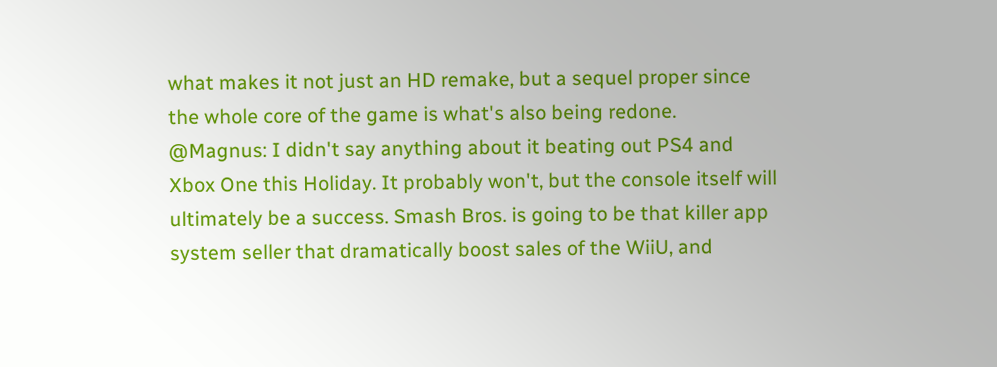what makes it not just an HD remake, but a sequel proper since the whole core of the game is what's also being redone. @Magnus: I didn't say anything about it beating out PS4 and Xbox One this Holiday. It probably won't, but the console itself will ultimately be a success. Smash Bros. is going to be that killer app system seller that dramatically boost sales of the WiiU, and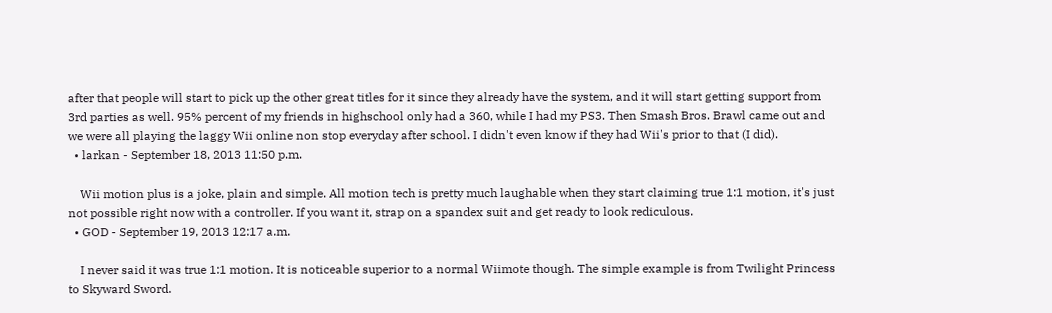after that people will start to pick up the other great titles for it since they already have the system, and it will start getting support from 3rd parties as well. 95% percent of my friends in highschool only had a 360, while I had my PS3. Then Smash Bros. Brawl came out and we were all playing the laggy Wii online non stop everyday after school. I didn't even know if they had Wii's prior to that (I did).
  • larkan - September 18, 2013 11:50 p.m.

    Wii motion plus is a joke, plain and simple. All motion tech is pretty much laughable when they start claiming true 1:1 motion, it's just not possible right now with a controller. If you want it, strap on a spandex suit and get ready to look rediculous.
  • GOD - September 19, 2013 12:17 a.m.

    I never said it was true 1:1 motion. It is noticeable superior to a normal Wiimote though. The simple example is from Twilight Princess to Skyward Sword.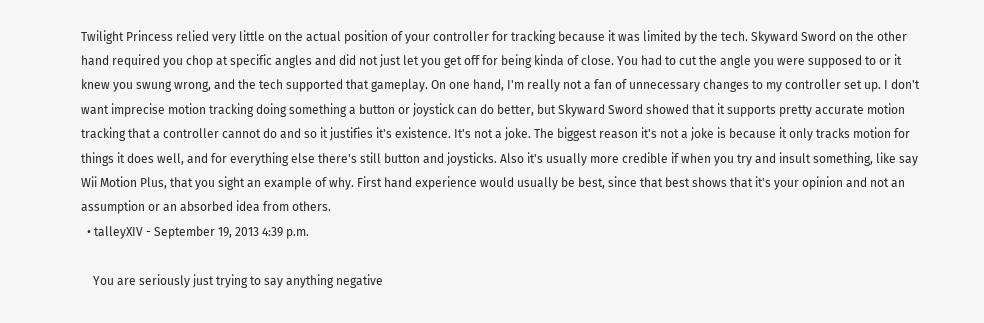Twilight Princess relied very little on the actual position of your controller for tracking because it was limited by the tech. Skyward Sword on the other hand required you chop at specific angles and did not just let you get off for being kinda of close. You had to cut the angle you were supposed to or it knew you swung wrong, and the tech supported that gameplay. On one hand, I'm really not a fan of unnecessary changes to my controller set up. I don't want imprecise motion tracking doing something a button or joystick can do better, but Skyward Sword showed that it supports pretty accurate motion tracking that a controller cannot do and so it justifies it's existence. It's not a joke. The biggest reason it's not a joke is because it only tracks motion for things it does well, and for everything else there's still button and joysticks. Also it's usually more credible if when you try and insult something, like say Wii Motion Plus, that you sight an example of why. First hand experience would usually be best, since that best shows that it's your opinion and not an assumption or an absorbed idea from others.
  • talleyXIV - September 19, 2013 4:39 p.m.

    You are seriously just trying to say anything negative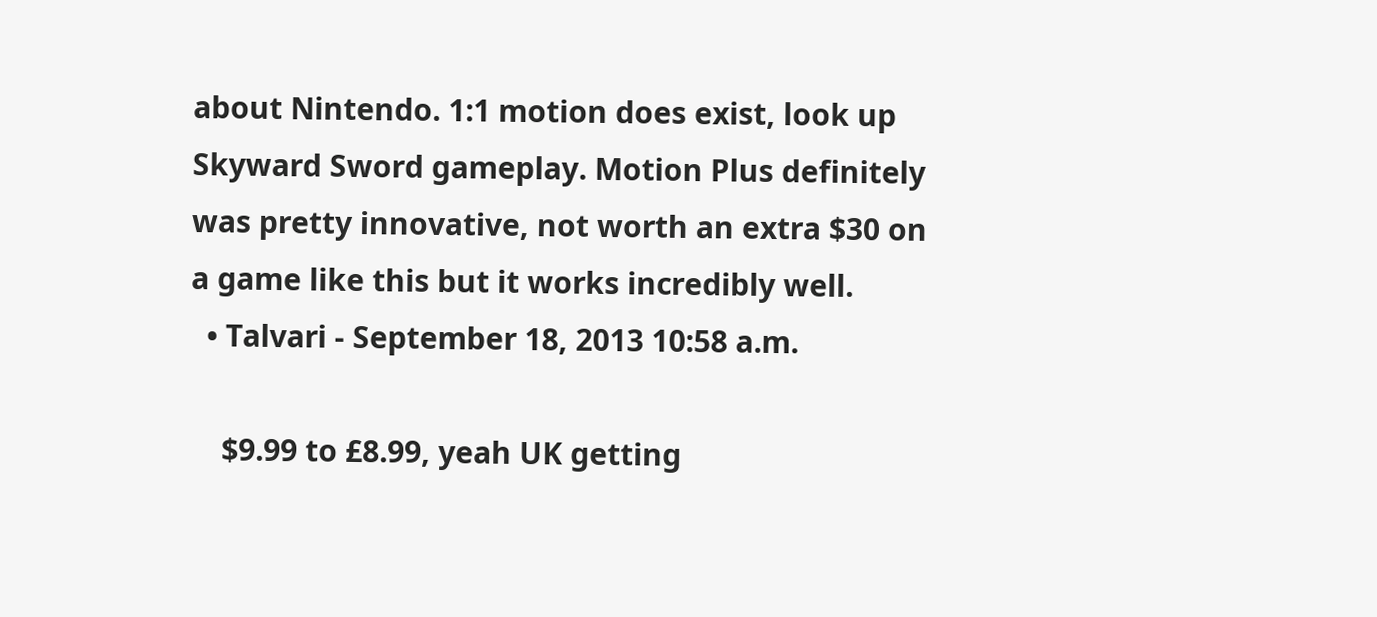about Nintendo. 1:1 motion does exist, look up Skyward Sword gameplay. Motion Plus definitely was pretty innovative, not worth an extra $30 on a game like this but it works incredibly well.
  • Talvari - September 18, 2013 10:58 a.m.

    $9.99 to £8.99, yeah UK getting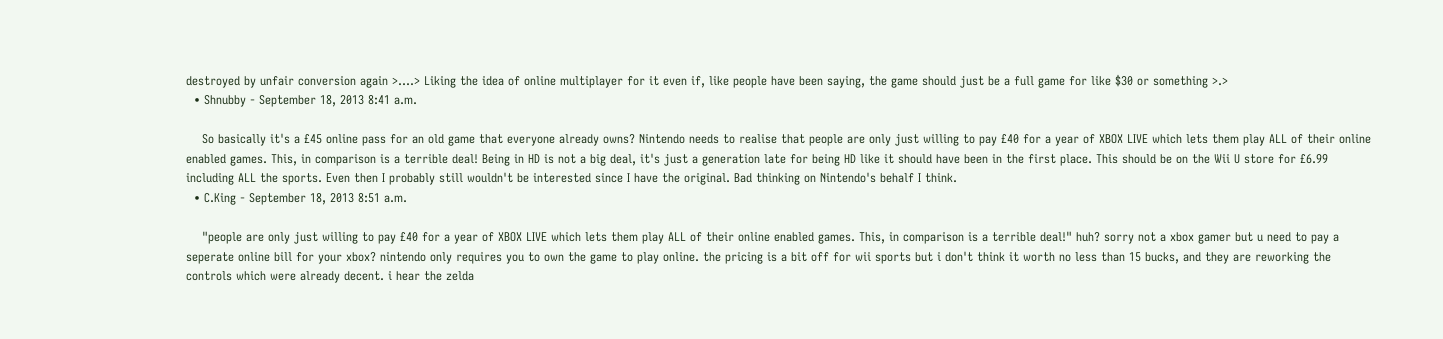destroyed by unfair conversion again >....> Liking the idea of online multiplayer for it even if, like people have been saying, the game should just be a full game for like $30 or something >.>
  • Shnubby - September 18, 2013 8:41 a.m.

    So basically it's a £45 online pass for an old game that everyone already owns? Nintendo needs to realise that people are only just willing to pay £40 for a year of XBOX LIVE which lets them play ALL of their online enabled games. This, in comparison is a terrible deal! Being in HD is not a big deal, it's just a generation late for being HD like it should have been in the first place. This should be on the Wii U store for £6.99 including ALL the sports. Even then I probably still wouldn't be interested since I have the original. Bad thinking on Nintendo's behalf I think.
  • C.King - September 18, 2013 8:51 a.m.

    "people are only just willing to pay £40 for a year of XBOX LIVE which lets them play ALL of their online enabled games. This, in comparison is a terrible deal!" huh? sorry not a xbox gamer but u need to pay a seperate online bill for your xbox? nintendo only requires you to own the game to play online. the pricing is a bit off for wii sports but i don't think it worth no less than 15 bucks, and they are reworking the controls which were already decent. i hear the zelda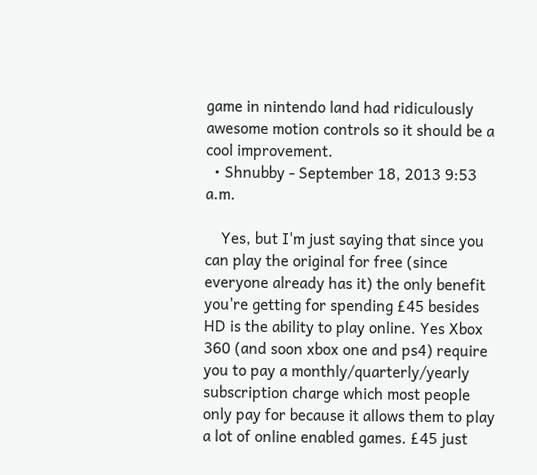game in nintendo land had ridiculously awesome motion controls so it should be a cool improvement.
  • Shnubby - September 18, 2013 9:53 a.m.

    Yes, but I'm just saying that since you can play the original for free (since everyone already has it) the only benefit you're getting for spending £45 besides HD is the ability to play online. Yes Xbox 360 (and soon xbox one and ps4) require you to pay a monthly/quarterly/yearly subscription charge which most people only pay for because it allows them to play a lot of online enabled games. £45 just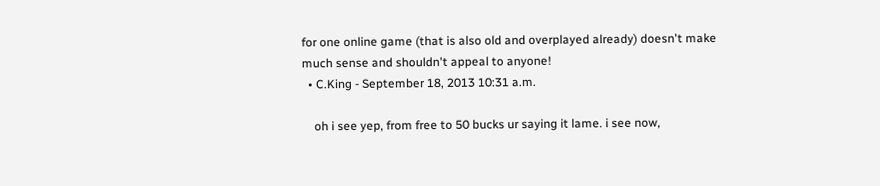for one online game (that is also old and overplayed already) doesn't make much sense and shouldn't appeal to anyone!
  • C.King - September 18, 2013 10:31 a.m.

    oh i see yep, from free to 50 bucks ur saying it lame. i see now,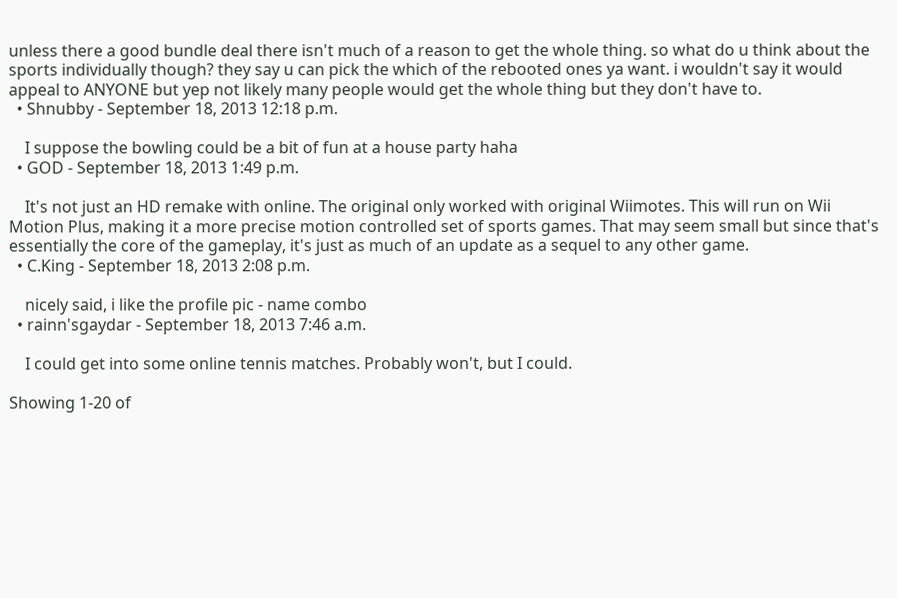unless there a good bundle deal there isn't much of a reason to get the whole thing. so what do u think about the sports individually though? they say u can pick the which of the rebooted ones ya want. i wouldn't say it would appeal to ANYONE but yep not likely many people would get the whole thing but they don't have to.
  • Shnubby - September 18, 2013 12:18 p.m.

    I suppose the bowling could be a bit of fun at a house party haha
  • GOD - September 18, 2013 1:49 p.m.

    It's not just an HD remake with online. The original only worked with original Wiimotes. This will run on Wii Motion Plus, making it a more precise motion controlled set of sports games. That may seem small but since that's essentially the core of the gameplay, it's just as much of an update as a sequel to any other game.
  • C.King - September 18, 2013 2:08 p.m.

    nicely said, i like the profile pic - name combo
  • rainn'sgaydar - September 18, 2013 7:46 a.m.

    I could get into some online tennis matches. Probably won't, but I could.

Showing 1-20 of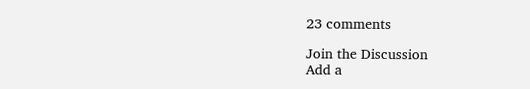23 comments

Join the Discussion
Add a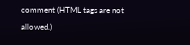comment (HTML tags are not allowed.)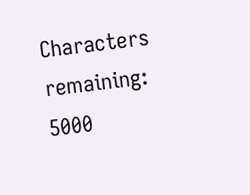Characters remaining: 5000